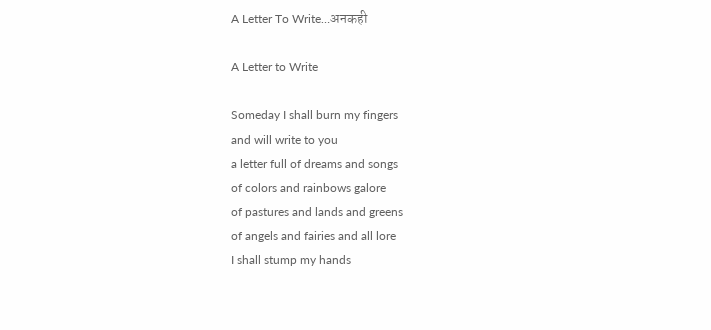A Letter To Write…अनकही

A Letter to Write

Someday I shall burn my fingers
and will write to you
a letter full of dreams and songs
of colors and rainbows galore
of pastures and lands and greens
of angels and fairies and all lore
I shall stump my hands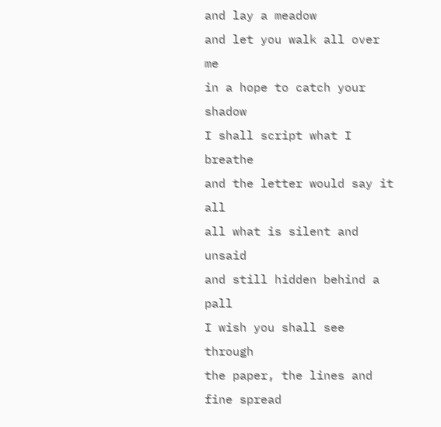and lay a meadow
and let you walk all over me
in a hope to catch your shadow
I shall script what I breathe
and the letter would say it all
all what is silent and unsaid
and still hidden behind a pall
I wish you shall see through
the paper, the lines and fine spread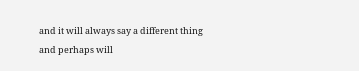and it will always say a different thing
and perhaps will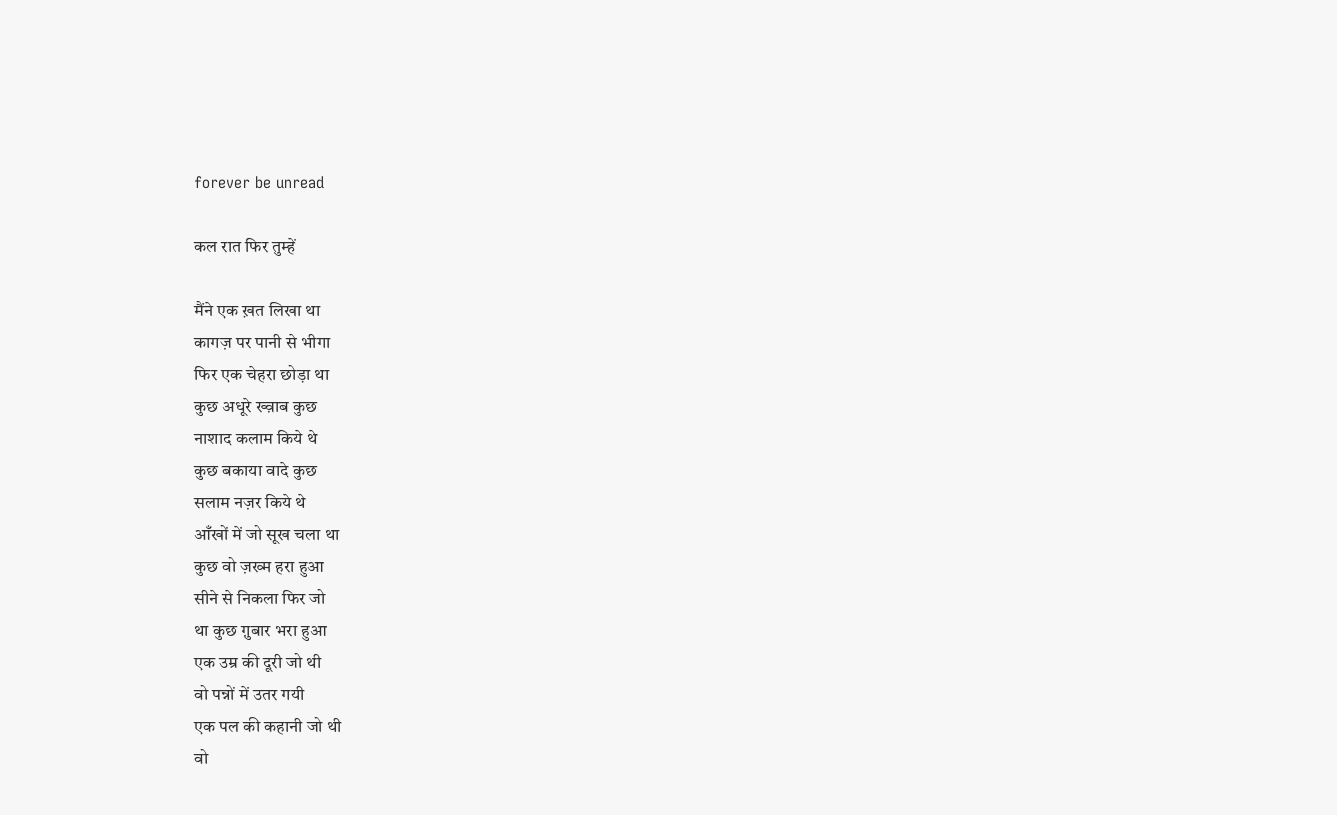forever be unread

कल रात फिर तुम्हें

मैंने एक ख़त लिखा था
कागज़ पर पानी से भीगा
फिर एक चेहरा छोड़ा था
कुछ अधूरे ख्व़ाब कुछ
नाशाद कलाम किये थे
कुछ बकाया वादे कुछ
सलाम नज़र किये थे
आँखों में जो सूख चला था
कुछ वो ज़ख्म हरा हुआ
सीने से निकला फिर जो
था कुछ ग़ुबार भरा हुआ
एक उम्र की दूरी जो थी
वो पन्नों में उतर गयी
एक पल की कहानी जो थी
वो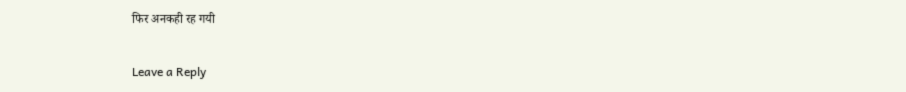फिर अनकही रह गयी

Leave a Reply